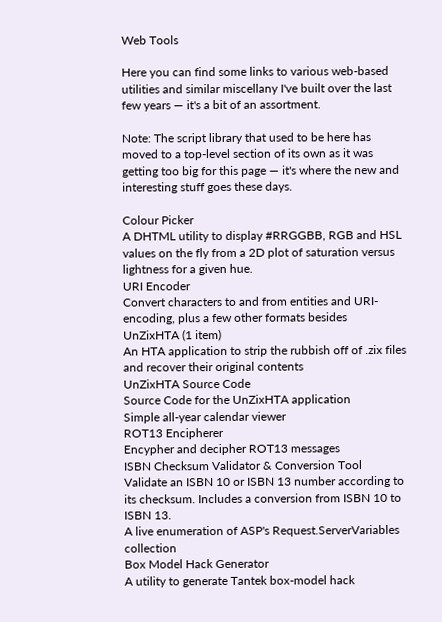Web Tools

Here you can find some links to various web-based utilities and similar miscellany I've built over the last few years — it's a bit of an assortment.

Note: The script library that used to be here has moved to a top-level section of its own as it was getting too big for this page — it's where the new and interesting stuff goes these days.

Colour Picker
A DHTML utility to display #RRGGBB, RGB and HSL values on the fly from a 2D plot of saturation versus lightness for a given hue.
URI Encoder
Convert characters to and from entities and URI-encoding, plus a few other formats besides
UnZixHTA (1 item)
An HTA application to strip the rubbish off of .zix files and recover their original contents
UnZixHTA Source Code
Source Code for the UnZixHTA application
Simple all-year calendar viewer
ROT13 Encipherer
Encypher and decipher ROT13 messages
ISBN Checksum Validator & Conversion Tool
Validate an ISBN 10 or ISBN 13 number according to its checksum. Includes a conversion from ISBN 10 to ISBN 13.
A live enumeration of ASP's Request.ServerVariables collection
Box Model Hack Generator
A utility to generate Tantek box-model hack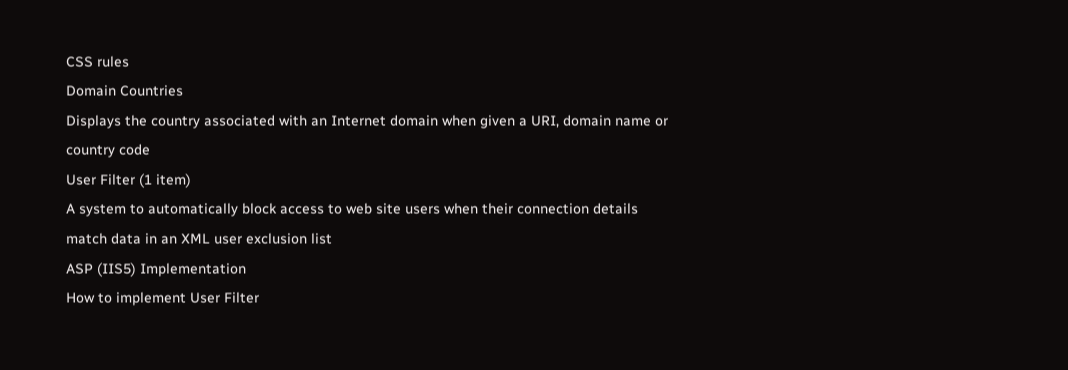CSS rules
Domain Countries
Displays the country associated with an Internet domain when given a URI, domain name or country code
User Filter (1 item)
A system to automatically block access to web site users when their connection details match data in an XML user exclusion list
ASP (IIS5) Implementation
How to implement User Filter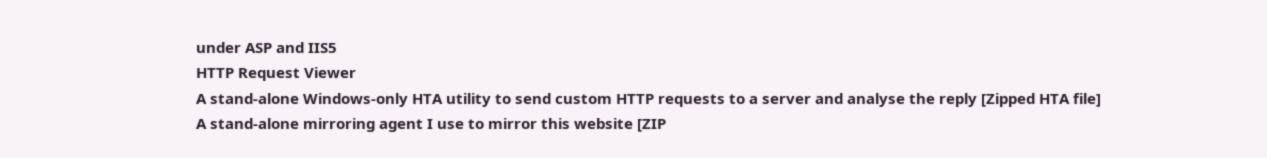under ASP and IIS5
HTTP Request Viewer
A stand-alone Windows-only HTA utility to send custom HTTP requests to a server and analyse the reply [Zipped HTA file]
A stand-alone mirroring agent I use to mirror this website [ZIP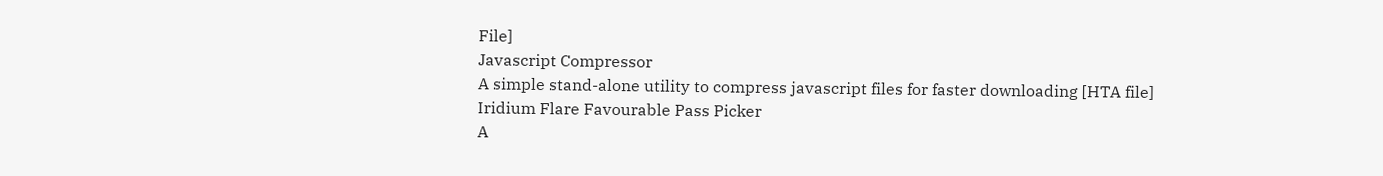File]
Javascript Compressor
A simple stand-alone utility to compress javascript files for faster downloading [HTA file]
Iridium Flare Favourable Pass Picker
A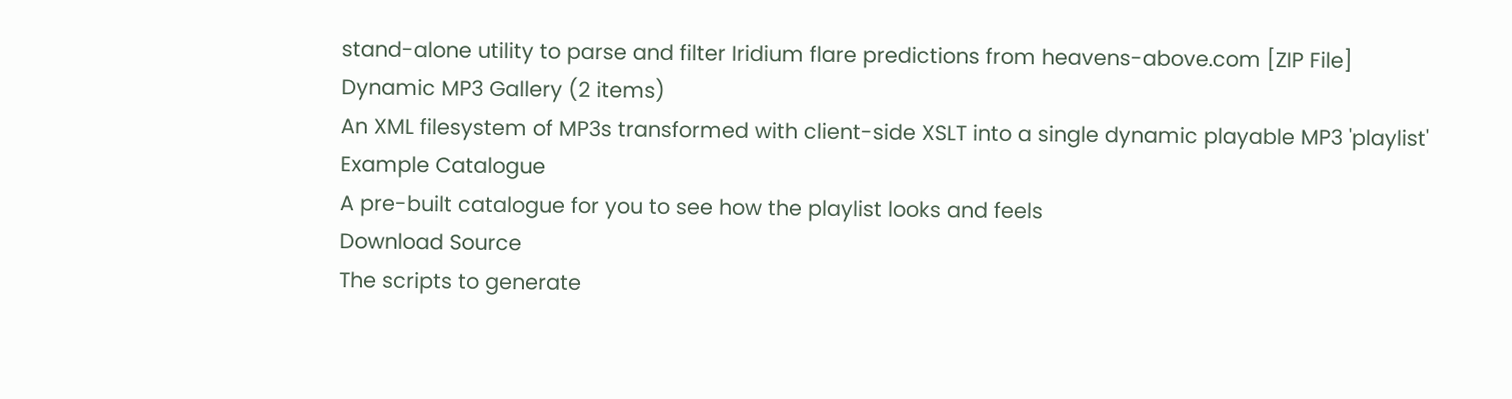stand-alone utility to parse and filter Iridium flare predictions from heavens-above.com [ZIP File]
Dynamic MP3 Gallery (2 items)
An XML filesystem of MP3s transformed with client-side XSLT into a single dynamic playable MP3 'playlist'
Example Catalogue
A pre-built catalogue for you to see how the playlist looks and feels
Download Source
The scripts to generate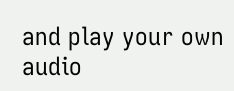and play your own audio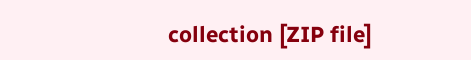collection [ZIP file]